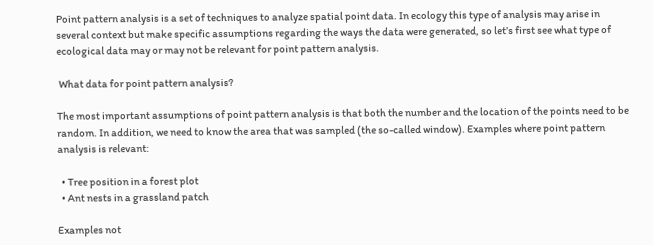Point pattern analysis is a set of techniques to analyze spatial point data. In ecology this type of analysis may arise in several context but make specific assumptions regarding the ways the data were generated, so let’s first see what type of ecological data may or may not be relevant for point pattern analysis.

 What data for point pattern analysis?

The most important assumptions of point pattern analysis is that both the number and the location of the points need to be random. In addition, we need to know the area that was sampled (the so-called window). Examples where point pattern analysis is relevant:

  • Tree position in a forest plot
  • Ant nests in a grassland patch

Examples not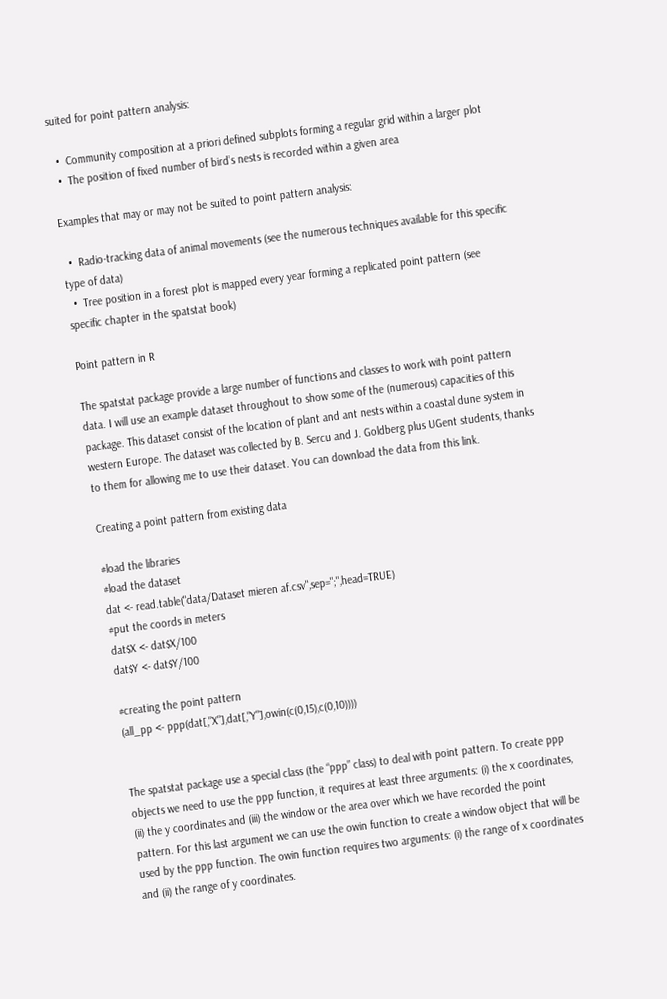suited for point pattern analysis:

  •  Community composition at a priori defined subplots forming a regular grid within a larger plot
  •  The position of fixed number of bird’s nests is recorded within a given area

Examples that may or may not be suited to point pattern analysis:

  •  Radio-tracking data of animal movements (see the numerous techniques available for this specific type of data)
  •  Tree position in a forest plot is mapped every year forming a replicated point pattern (see specific chapter in the spatstat book)

Point pattern in R

The spatstat package provide a large number of functions and classes to work with point pattern data. I will use an example dataset throughout to show some of the (numerous) capacities of this package. This dataset consist of the location of plant and ant nests within a coastal dune system in western Europe. The dataset was collected by B. Sercu and J. Goldberg plus UGent students, thanks to them for allowing me to use their dataset. You can download the data from this link.

Creating a point pattern from existing data

#load the libraries
#load the dataset
dat <- read.table("data/Dataset mieren af.csv",sep=";",head=TRUE)
#put the coords in meters
dat$X <- dat$X/100
dat$Y <- dat$Y/100

#creating the point pattern
(all_pp <- ppp(dat[,"X"],dat[,"Y"],owin(c(0,15),c(0,10))))


The spatstat package use a special class (the “ppp” class) to deal with point pattern. To create ppp objects we need to use the ppp function, it requires at least three arguments: (i) the x coordinates, (ii) the y coordinates and (iii) the window or the area over which we have recorded the point pattern. For this last argument we can use the owin function to create a window object that will be used by the ppp function. The owin function requires two arguments: (i) the range of x coordinates and (ii) the range of y coordinates.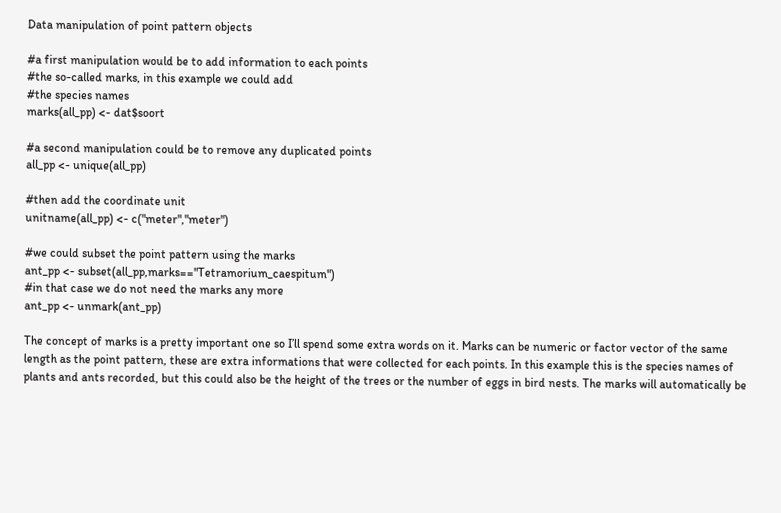Data manipulation of point pattern objects

#a first manipulation would be to add information to each points
#the so-called marks, in this example we could add
#the species names
marks(all_pp) <- dat$soort

#a second manipulation could be to remove any duplicated points
all_pp <- unique(all_pp)

#then add the coordinate unit
unitname(all_pp) <- c("meter","meter")

#we could subset the point pattern using the marks
ant_pp <- subset(all_pp,marks=="Tetramorium_caespitum")
#in that case we do not need the marks any more
ant_pp <- unmark(ant_pp)

The concept of marks is a pretty important one so I’ll spend some extra words on it. Marks can be numeric or factor vector of the same length as the point pattern, these are extra informations that were collected for each points. In this example this is the species names of plants and ants recorded, but this could also be the height of the trees or the number of eggs in bird nests. The marks will automatically be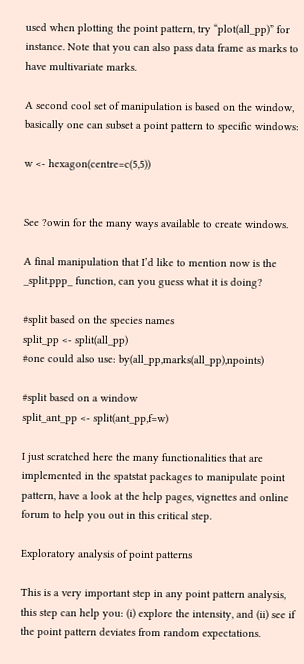used when plotting the point pattern, try “plot(all_pp)” for instance. Note that you can also pass data frame as marks to have multivariate marks.

A second cool set of manipulation is based on the window, basically one can subset a point pattern to specific windows:

w <- hexagon(centre=c(5,5))


See ?owin for the many ways available to create windows.

A final manipulation that I’d like to mention now is the _split.ppp_ function, can you guess what it is doing?

#split based on the species names
split_pp <- split(all_pp)
#one could also use: by(all_pp,marks(all_pp),npoints)

#split based on a window
split_ant_pp <- split(ant_pp,f=w)

I just scratched here the many functionalities that are implemented in the spatstat packages to manipulate point pattern, have a look at the help pages, vignettes and online forum to help you out in this critical step.

Exploratory analysis of point patterns

This is a very important step in any point pattern analysis, this step can help you: (i) explore the intensity, and (ii) see if the point pattern deviates from random expectations.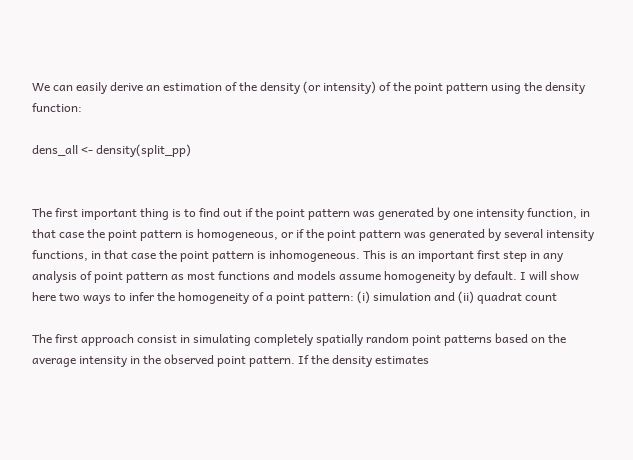We can easily derive an estimation of the density (or intensity) of the point pattern using the density function:

dens_all <- density(split_pp)


The first important thing is to find out if the point pattern was generated by one intensity function, in that case the point pattern is homogeneous, or if the point pattern was generated by several intensity functions, in that case the point pattern is inhomogeneous. This is an important first step in any analysis of point pattern as most functions and models assume homogeneity by default. I will show here two ways to infer the homogeneity of a point pattern: (i) simulation and (ii) quadrat count

The first approach consist in simulating completely spatially random point patterns based on the average intensity in the observed point pattern. If the density estimates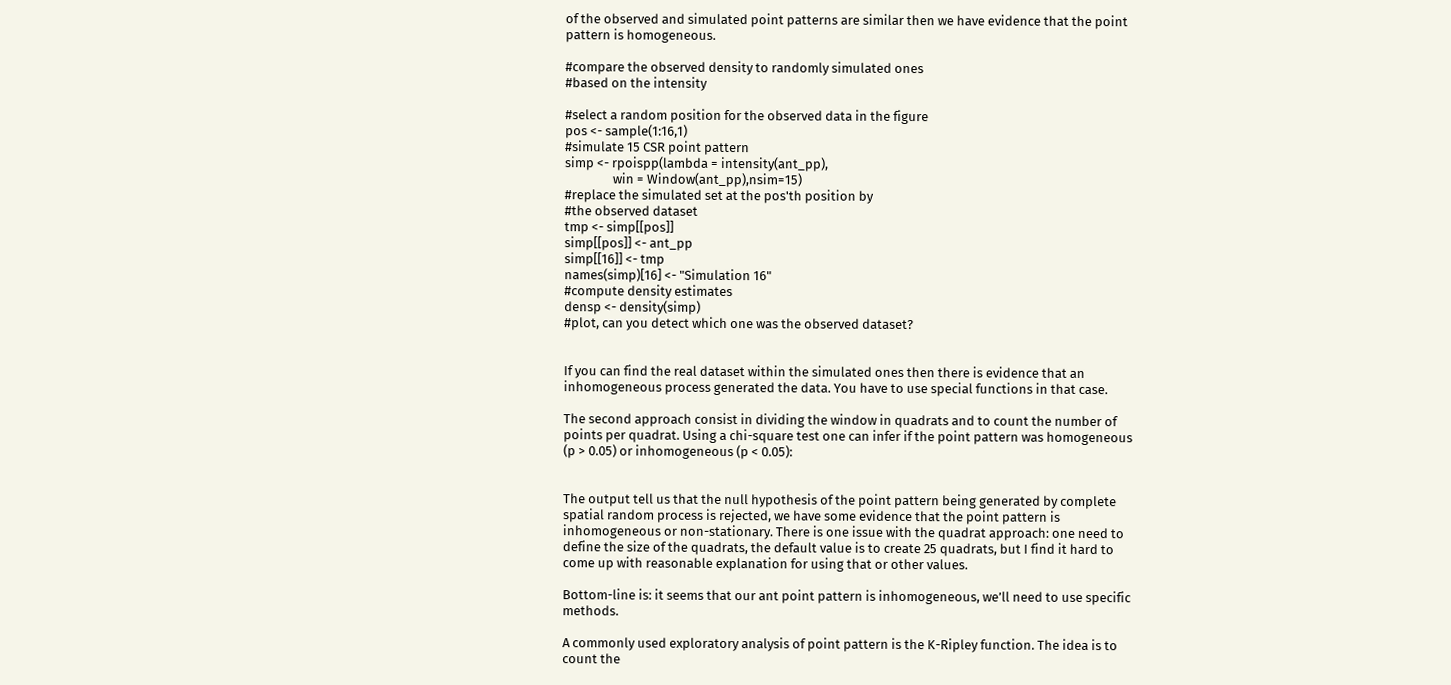of the observed and simulated point patterns are similar then we have evidence that the point pattern is homogeneous.

#compare the observed density to randomly simulated ones
#based on the intensity

#select a random position for the observed data in the figure
pos <- sample(1:16,1)
#simulate 15 CSR point pattern
simp <- rpoispp(lambda = intensity(ant_pp),
                win = Window(ant_pp),nsim=15)
#replace the simulated set at the pos'th position by
#the observed dataset
tmp <- simp[[pos]]
simp[[pos]] <- ant_pp
simp[[16]] <- tmp
names(simp)[16] <- "Simulation 16"
#compute density estimates
densp <- density(simp)
#plot, can you detect which one was the observed dataset?


If you can find the real dataset within the simulated ones then there is evidence that an inhomogeneous process generated the data. You have to use special functions in that case.

The second approach consist in dividing the window in quadrats and to count the number of points per quadrat. Using a chi-square test one can infer if the point pattern was homogeneous (p > 0.05) or inhomogeneous (p < 0.05):


The output tell us that the null hypothesis of the point pattern being generated by complete spatial random process is rejected, we have some evidence that the point pattern is inhomogeneous or non-stationary. There is one issue with the quadrat approach: one need to define the size of the quadrats, the default value is to create 25 quadrats, but I find it hard to come up with reasonable explanation for using that or other values.

Bottom-line is: it seems that our ant point pattern is inhomogeneous, we’ll need to use specific methods.

A commonly used exploratory analysis of point pattern is the K-Ripley function. The idea is to count the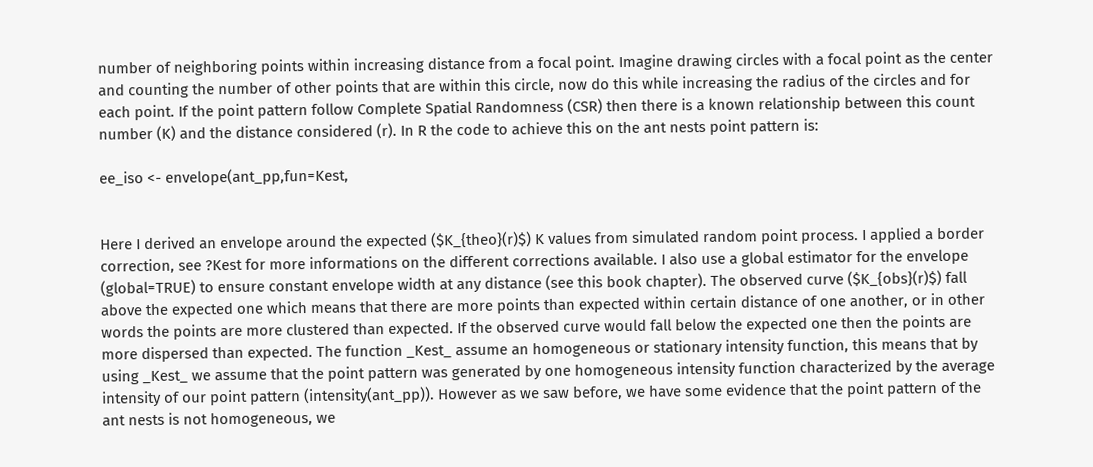number of neighboring points within increasing distance from a focal point. Imagine drawing circles with a focal point as the center and counting the number of other points that are within this circle, now do this while increasing the radius of the circles and for each point. If the point pattern follow Complete Spatial Randomness (CSR) then there is a known relationship between this count number (K) and the distance considered (r). In R the code to achieve this on the ant nests point pattern is:

ee_iso <- envelope(ant_pp,fun=Kest,


Here I derived an envelope around the expected ($K_{theo}(r)$) K values from simulated random point process. I applied a border correction, see ?Kest for more informations on the different corrections available. I also use a global estimator for the envelope (global=TRUE) to ensure constant envelope width at any distance (see this book chapter). The observed curve ($K_{obs}(r)$) fall above the expected one which means that there are more points than expected within certain distance of one another, or in other words the points are more clustered than expected. If the observed curve would fall below the expected one then the points are more dispersed than expected. The function _Kest_ assume an homogeneous or stationary intensity function, this means that by using _Kest_ we assume that the point pattern was generated by one homogeneous intensity function characterized by the average intensity of our point pattern (intensity(ant_pp)). However as we saw before, we have some evidence that the point pattern of the ant nests is not homogeneous, we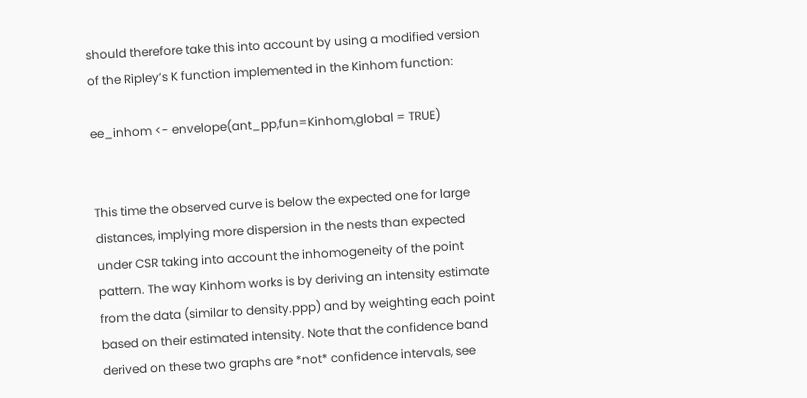should therefore take this into account by using a modified version of the Ripley’s K function implemented in the Kinhom function:

ee_inhom <- envelope(ant_pp,fun=Kinhom,global = TRUE)


This time the observed curve is below the expected one for large distances, implying more dispersion in the nests than expected under CSR taking into account the inhomogeneity of the point pattern. The way Kinhom works is by deriving an intensity estimate from the data (similar to density.ppp) and by weighting each point based on their estimated intensity. Note that the confidence band derived on these two graphs are *not* confidence intervals, see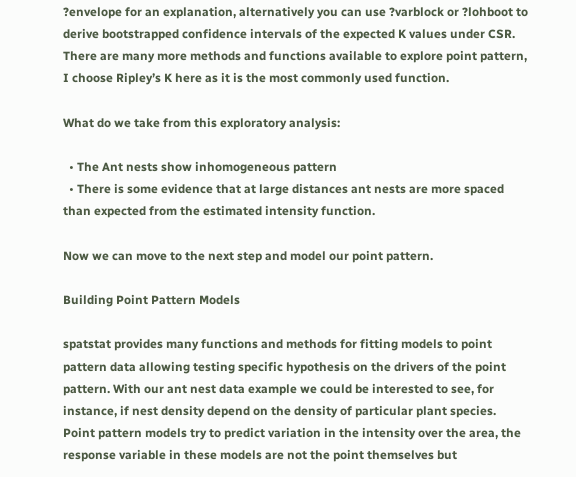?envelope for an explanation, alternatively you can use ?varblock or ?lohboot to derive bootstrapped confidence intervals of the expected K values under CSR.
There are many more methods and functions available to explore point pattern, I choose Ripley’s K here as it is the most commonly used function.

What do we take from this exploratory analysis:

  • The Ant nests show inhomogeneous pattern
  • There is some evidence that at large distances ant nests are more spaced than expected from the estimated intensity function.

Now we can move to the next step and model our point pattern.

Building Point Pattern Models

spatstat provides many functions and methods for fitting models to point pattern data allowing testing specific hypothesis on the drivers of the point pattern. With our ant nest data example we could be interested to see, for instance, if nest density depend on the density of particular plant species. Point pattern models try to predict variation in the intensity over the area, the response variable in these models are not the point themselves but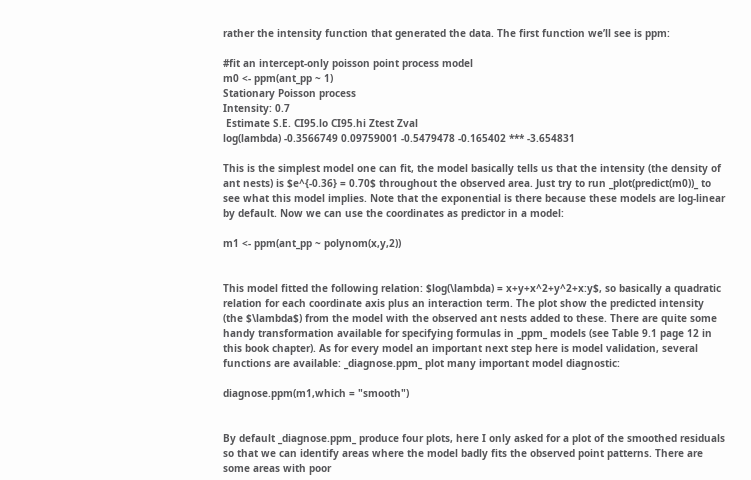rather the intensity function that generated the data. The first function we’ll see is ppm:

#fit an intercept-only poisson point process model
m0 <- ppm(ant_pp ~ 1)
Stationary Poisson process
Intensity: 0.7
 Estimate S.E. CI95.lo CI95.hi Ztest Zval
log(lambda) -0.3566749 0.09759001 -0.5479478 -0.165402 *** -3.654831

This is the simplest model one can fit, the model basically tells us that the intensity (the density of ant nests) is $e^{-0.36} = 0.70$ throughout the observed area. Just try to run _plot(predict(m0))_ to see what this model implies. Note that the exponential is there because these models are log-linear by default. Now we can use the coordinates as predictor in a model:

m1 <- ppm(ant_pp ~ polynom(x,y,2))


This model fitted the following relation: $log(\lambda) = x+y+x^2+y^2+x:y$, so basically a quadratic relation for each coordinate axis plus an interaction term. The plot show the predicted intensity (the $\lambda$) from the model with the observed ant nests added to these. There are quite some handy transformation available for specifying formulas in _ppm_ models (see Table 9.1 page 12 in this book chapter). As for every model an important next step here is model validation, several functions are available: _diagnose.ppm_ plot many important model diagnostic:

diagnose.ppm(m1,which = "smooth")


By default _diagnose.ppm_ produce four plots, here I only asked for a plot of the smoothed residuals so that we can identify areas where the model badly fits the observed point patterns. There are some areas with poor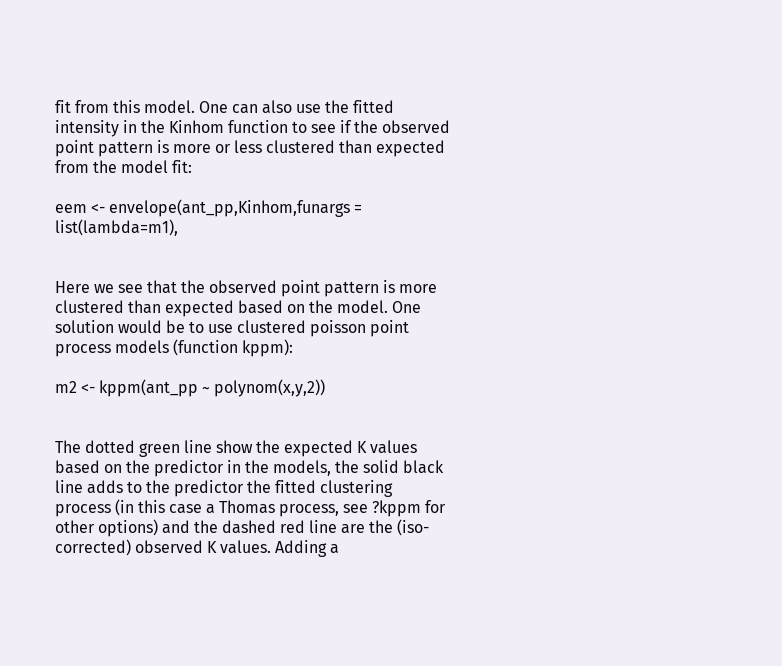fit from this model. One can also use the fitted intensity in the Kinhom function to see if the observed point pattern is more or less clustered than expected from the model fit:

eem <- envelope(ant_pp,Kinhom,funargs = list(lambda=m1),


Here we see that the observed point pattern is more clustered than expected based on the model. One solution would be to use clustered poisson point process models (function kppm):

m2 <- kppm(ant_pp ~ polynom(x,y,2))


The dotted green line show the expected K values based on the predictor in the models, the solid black line adds to the predictor the fitted clustering process (in this case a Thomas process, see ?kppm for other options) and the dashed red line are the (iso-corrected) observed K values. Adding a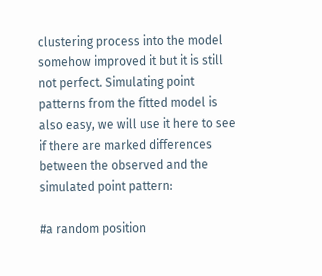clustering process into the model somehow improved it but it is still not perfect. Simulating point patterns from the fitted model is also easy, we will use it here to see if there are marked differences between the observed and the simulated point pattern:

#a random position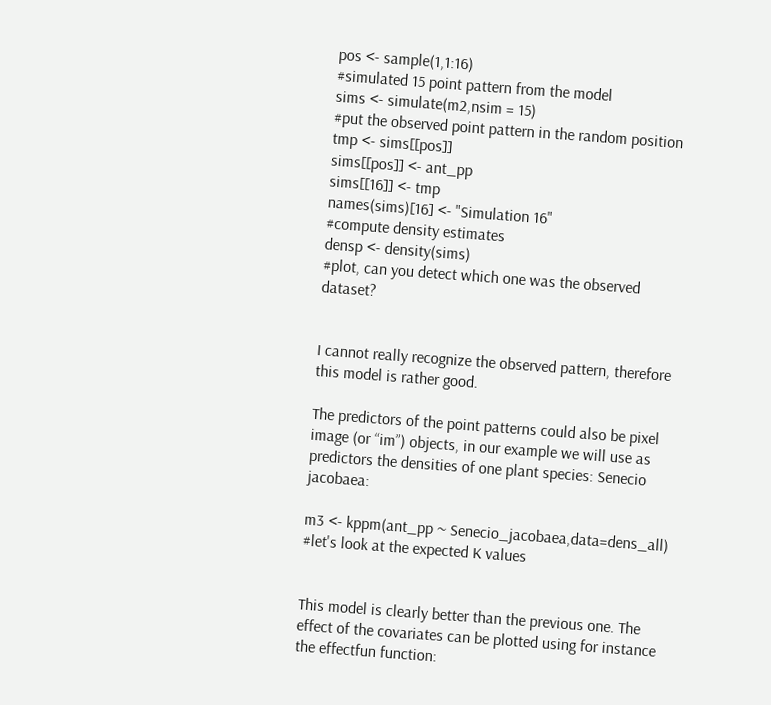pos <- sample(1,1:16)
#simulated 15 point pattern from the model
sims <- simulate(m2,nsim = 15)
#put the observed point pattern in the random position
tmp <- sims[[pos]]
sims[[pos]] <- ant_pp
sims[[16]] <- tmp
names(sims)[16] <- "Simulation 16"
#compute density estimates
densp <- density(sims)
#plot, can you detect which one was the observed dataset?


I cannot really recognize the observed pattern, therefore this model is rather good.

The predictors of the point patterns could also be pixel image (or “im”) objects, in our example we will use as predictors the densities of one plant species: Senecio jacobaea:

m3 <- kppm(ant_pp ~ Senecio_jacobaea,data=dens_all)
#let's look at the expected K values


This model is clearly better than the previous one. The effect of the covariates can be plotted using for instance the effectfun function: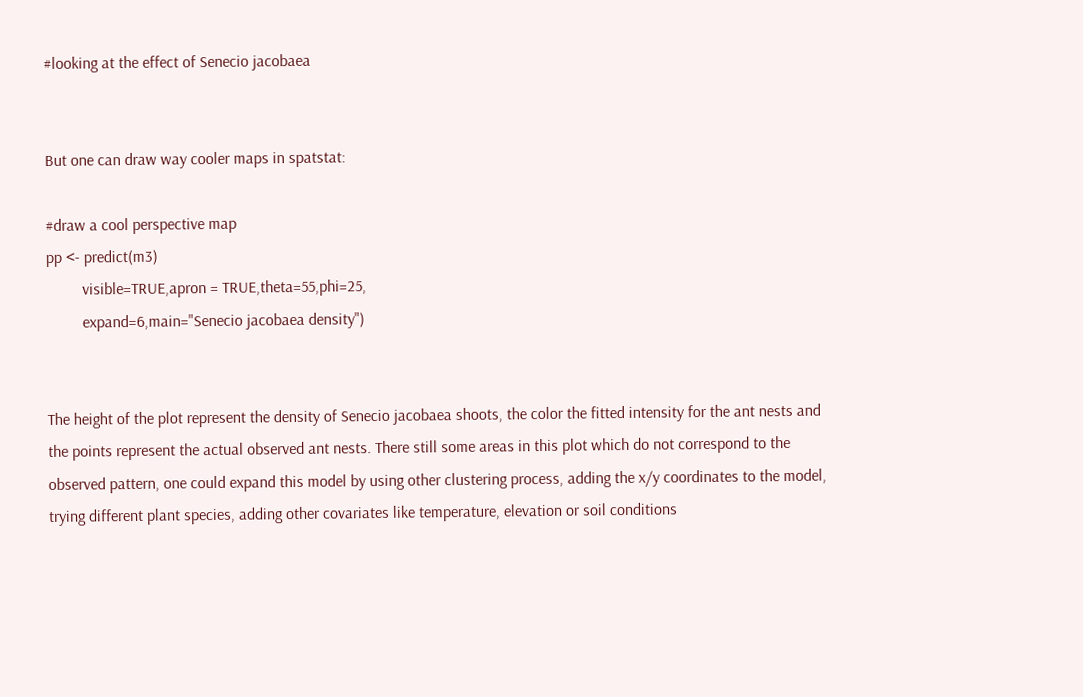#looking at the effect of Senecio jacobaea


But one can draw way cooler maps in spatstat:

#draw a cool perspective map
pp <- predict(m3)
         visible=TRUE,apron = TRUE,theta=55,phi=25,
         expand=6,main="Senecio jacobaea density")


The height of the plot represent the density of Senecio jacobaea shoots, the color the fitted intensity for the ant nests and the points represent the actual observed ant nests. There still some areas in this plot which do not correspond to the observed pattern, one could expand this model by using other clustering process, adding the x/y coordinates to the model, trying different plant species, adding other covariates like temperature, elevation or soil conditions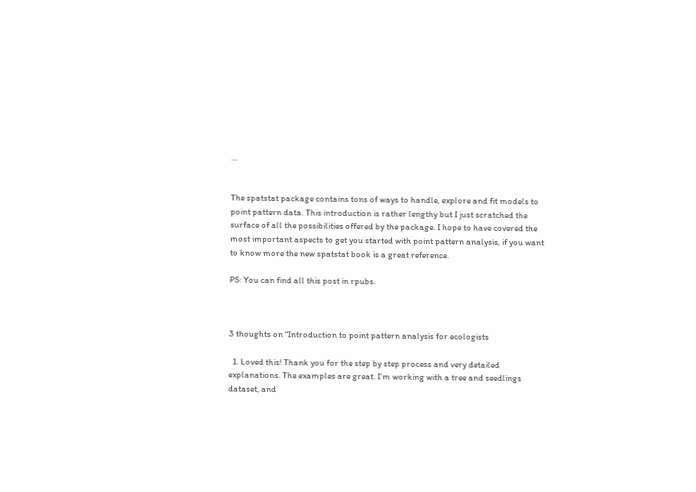…


The spatstat package contains tons of ways to handle, explore and fit models to point pattern data. This introduction is rather lengthy but I just scratched the surface of all the possibilities offered by the package. I hope to have covered the most important aspects to get you started with point pattern analysis, if you want to know more the new spatstat book is a great reference.

PS: You can find all this post in rpubs.



3 thoughts on “Introduction to point pattern analysis for ecologists

  1. Loved this! Thank you for the step by step process and very detailed explanations. The examples are great. I’m working with a tree and seedlings dataset, and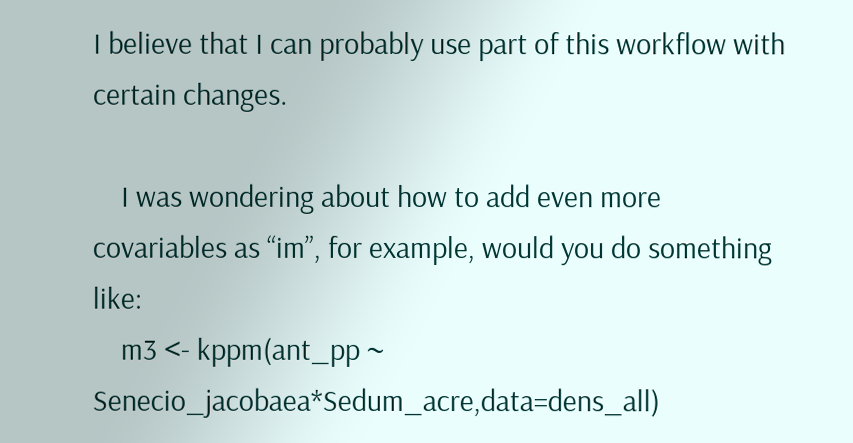I believe that I can probably use part of this workflow with certain changes.

    I was wondering about how to add even more covariables as “im”, for example, would you do something like:
    m3 <- kppm(ant_pp ~ Senecio_jacobaea*Sedum_acre,data=dens_all)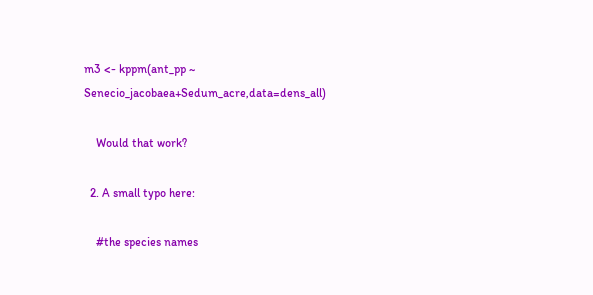m3 <- kppm(ant_pp ~ Senecio_jacobaea+Sedum_acre,data=dens_all)

    Would that work?

  2. A small typo here:

    #the species names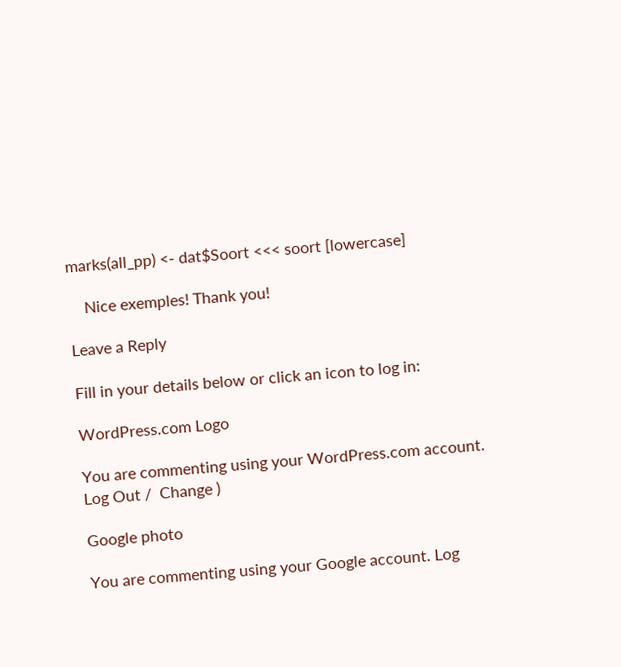marks(all_pp) <- dat$Soort <<< soort [lowercase]

    Nice exemples! Thank you!

Leave a Reply

Fill in your details below or click an icon to log in:

WordPress.com Logo

You are commenting using your WordPress.com account. Log Out /  Change )

Google photo

You are commenting using your Google account. Log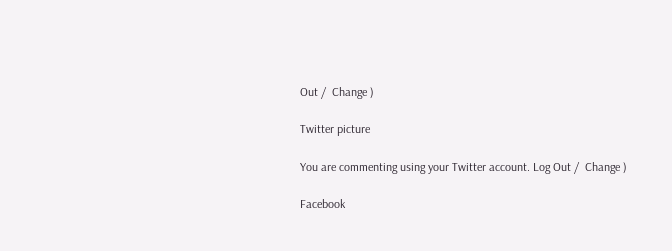Out /  Change )

Twitter picture

You are commenting using your Twitter account. Log Out /  Change )

Facebook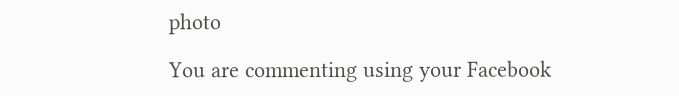photo

You are commenting using your Facebook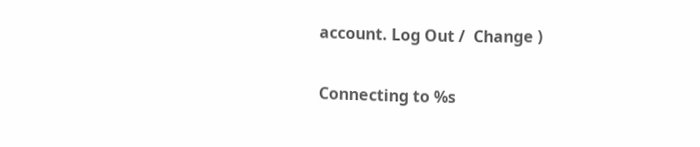account. Log Out /  Change )

Connecting to %s